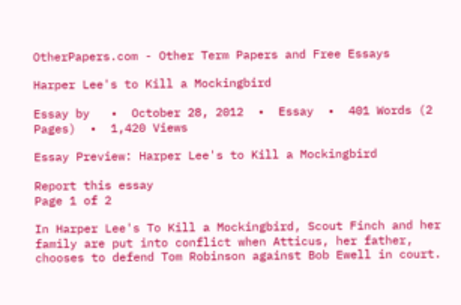OtherPapers.com - Other Term Papers and Free Essays

Harper Lee's to Kill a Mockingbird

Essay by   •  October 28, 2012  •  Essay  •  401 Words (2 Pages)  •  1,420 Views

Essay Preview: Harper Lee's to Kill a Mockingbird

Report this essay
Page 1 of 2

In Harper Lee's To Kill a Mockingbird, Scout Finch and her family are put into conflict when Atticus, her father, chooses to defend Tom Robinson against Bob Ewell in court.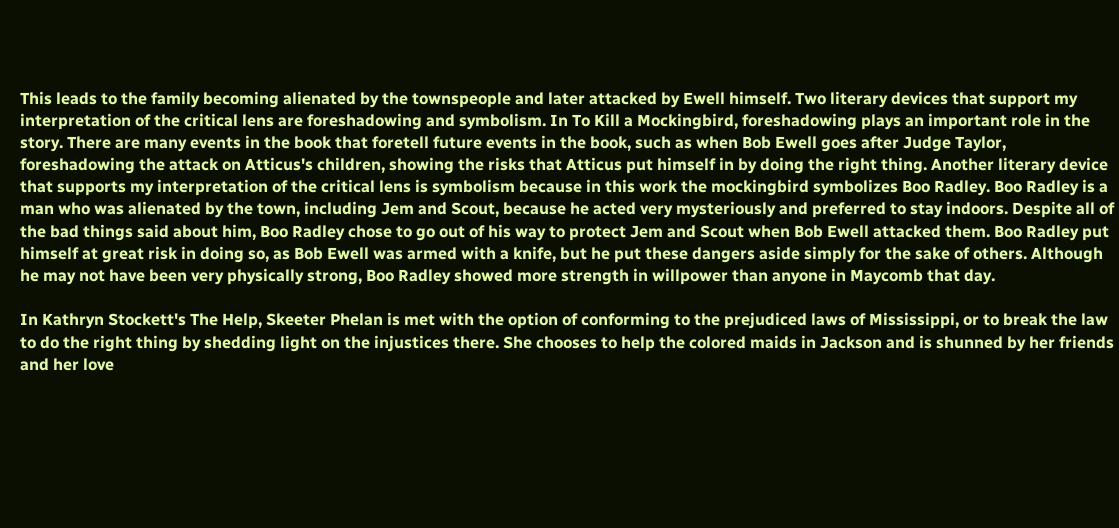This leads to the family becoming alienated by the townspeople and later attacked by Ewell himself. Two literary devices that support my interpretation of the critical lens are foreshadowing and symbolism. In To Kill a Mockingbird, foreshadowing plays an important role in the story. There are many events in the book that foretell future events in the book, such as when Bob Ewell goes after Judge Taylor, foreshadowing the attack on Atticus's children, showing the risks that Atticus put himself in by doing the right thing. Another literary device that supports my interpretation of the critical lens is symbolism because in this work the mockingbird symbolizes Boo Radley. Boo Radley is a man who was alienated by the town, including Jem and Scout, because he acted very mysteriously and preferred to stay indoors. Despite all of the bad things said about him, Boo Radley chose to go out of his way to protect Jem and Scout when Bob Ewell attacked them. Boo Radley put himself at great risk in doing so, as Bob Ewell was armed with a knife, but he put these dangers aside simply for the sake of others. Although he may not have been very physically strong, Boo Radley showed more strength in willpower than anyone in Maycomb that day.

In Kathryn Stockett's The Help, Skeeter Phelan is met with the option of conforming to the prejudiced laws of Mississippi, or to break the law to do the right thing by shedding light on the injustices there. She chooses to help the colored maids in Jackson and is shunned by her friends and her love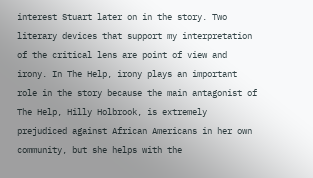interest Stuart later on in the story. Two literary devices that support my interpretation of the critical lens are point of view and irony. In The Help, irony plays an important role in the story because the main antagonist of The Help, Hilly Holbrook, is extremely prejudiced against African Americans in her own community, but she helps with the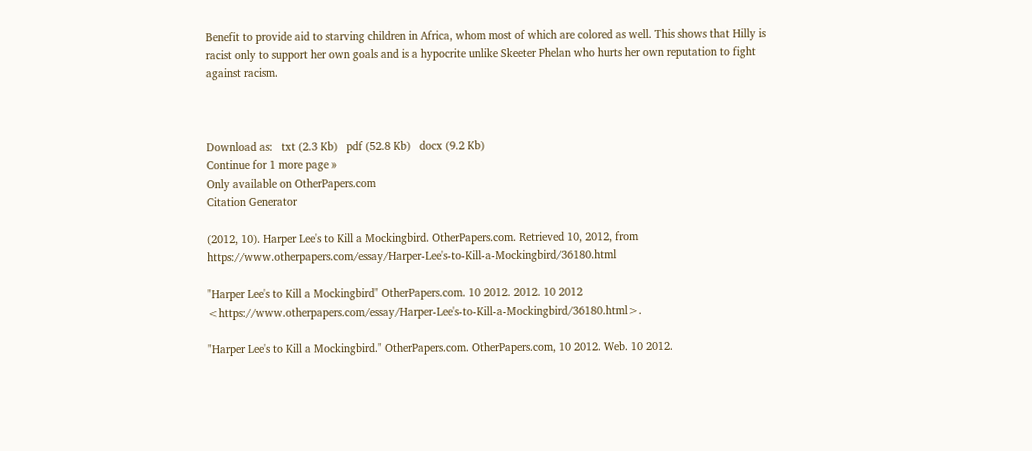Benefit to provide aid to starving children in Africa, whom most of which are colored as well. This shows that Hilly is racist only to support her own goals and is a hypocrite unlike Skeeter Phelan who hurts her own reputation to fight against racism.



Download as:   txt (2.3 Kb)   pdf (52.8 Kb)   docx (9.2 Kb)
Continue for 1 more page »
Only available on OtherPapers.com
Citation Generator

(2012, 10). Harper Lee's to Kill a Mockingbird. OtherPapers.com. Retrieved 10, 2012, from https://www.otherpapers.com/essay/Harper-Lee's-to-Kill-a-Mockingbird/36180.html

"Harper Lee's to Kill a Mockingbird" OtherPapers.com. 10 2012. 2012. 10 2012 <https://www.otherpapers.com/essay/Harper-Lee's-to-Kill-a-Mockingbird/36180.html>.

"Harper Lee's to Kill a Mockingbird." OtherPapers.com. OtherPapers.com, 10 2012. Web. 10 2012.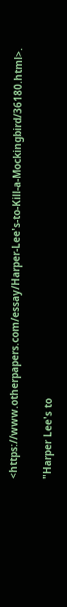<https://www.otherpapers.com/essay/Harper-Lee's-to-Kill-a-Mockingbird/36180.html>.

"Harper Lee's to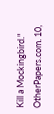Kill a Mockingbird." OtherPapers.com. 10,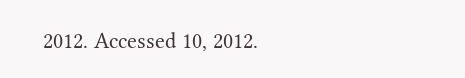2012. Accessed 10, 2012.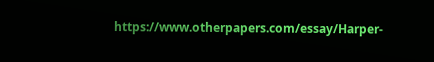https://www.otherpapers.com/essay/Harper-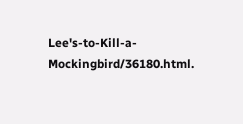Lee's-to-Kill-a-Mockingbird/36180.html.